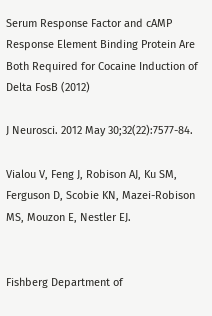Serum Response Factor and cAMP Response Element Binding Protein Are Both Required for Cocaine Induction of Delta FosB (2012)

J Neurosci. 2012 May 30;32(22):7577-84.

Vialou V, Feng J, Robison AJ, Ku SM, Ferguson D, Scobie KN, Mazei-Robison MS, Mouzon E, Nestler EJ.


Fishberg Department of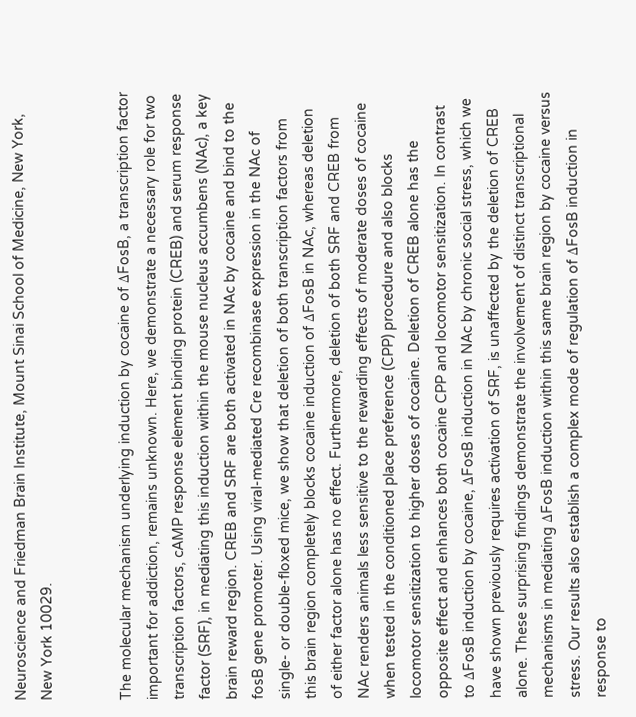Neuroscience and Friedman Brain Institute, Mount Sinai School of Medicine, New York, New York 10029.


The molecular mechanism underlying induction by cocaine of ΔFosB, a transcription factor important for addiction, remains unknown. Here, we demonstrate a necessary role for two transcription factors, cAMP response element binding protein (CREB) and serum response factor (SRF), in mediating this induction within the mouse nucleus accumbens (NAc), a key brain reward region. CREB and SRF are both activated in NAc by cocaine and bind to the fosB gene promoter. Using viral-mediated Cre recombinase expression in the NAc of single- or double-floxed mice, we show that deletion of both transcription factors from this brain region completely blocks cocaine induction of ΔFosB in NAc, whereas deletion of either factor alone has no effect. Furthermore, deletion of both SRF and CREB from NAc renders animals less sensitive to the rewarding effects of moderate doses of cocaine when tested in the conditioned place preference (CPP) procedure and also blocks locomotor sensitization to higher doses of cocaine. Deletion of CREB alone has the opposite effect and enhances both cocaine CPP and locomotor sensitization. In contrast to ΔFosB induction by cocaine, ΔFosB induction in NAc by chronic social stress, which we have shown previously requires activation of SRF, is unaffected by the deletion of CREB alone. These surprising findings demonstrate the involvement of distinct transcriptional mechanisms in mediating ΔFosB induction within this same brain region by cocaine versus stress. Our results also establish a complex mode of regulation of ΔFosB induction in response to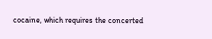cocaine, which requires the concerted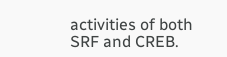activities of both SRF and CREB.